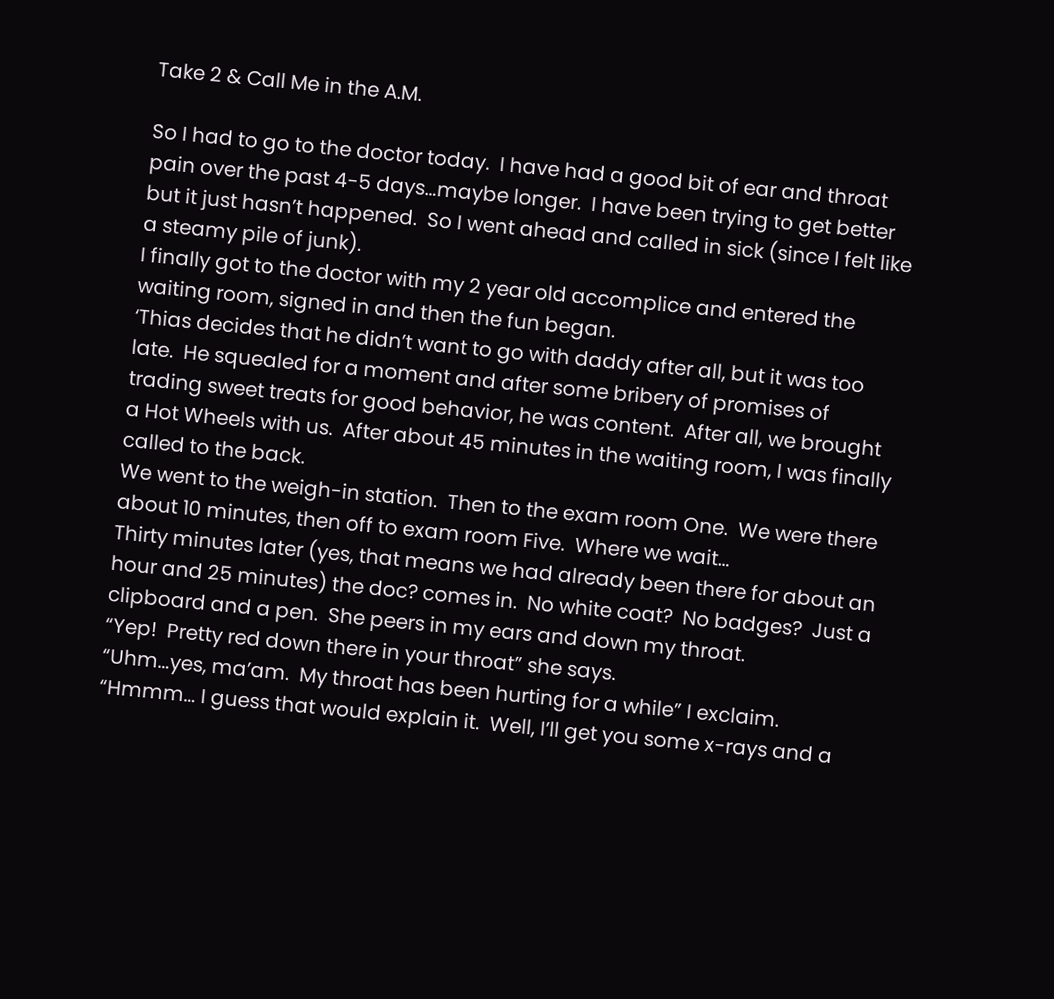Take 2 & Call Me in the A.M.

So I had to go to the doctor today.  I have had a good bit of ear and throat pain over the past 4-5 days…maybe longer.  I have been trying to get better but it just hasn’t happened.  So I went ahead and called in sick (since I felt like a steamy pile of junk).
I finally got to the doctor with my 2 year old accomplice and entered the waiting room, signed in and then the fun began.
‘Thias decides that he didn’t want to go with daddy after all, but it was too late.  He squealed for a moment and after some bribery of promises of trading sweet treats for good behavior, he was content.  After all, we brought a Hot Wheels with us.  After about 45 minutes in the waiting room, I was finally called to the back.
We went to the weigh-in station.  Then to the exam room One.  We were there about 10 minutes, then off to exam room Five.  Where we wait…
Thirty minutes later (yes, that means we had already been there for about an hour and 25 minutes) the doc? comes in.  No white coat?  No badges?  Just a clipboard and a pen.  She peers in my ears and down my throat.
“Yep!  Pretty red down there in your throat” she says.
“Uhm…yes, ma’am.  My throat has been hurting for a while” I exclaim.
“Hmmm… I guess that would explain it.  Well, I’ll get you some x-rays and a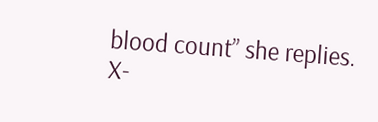blood count” she replies.
X-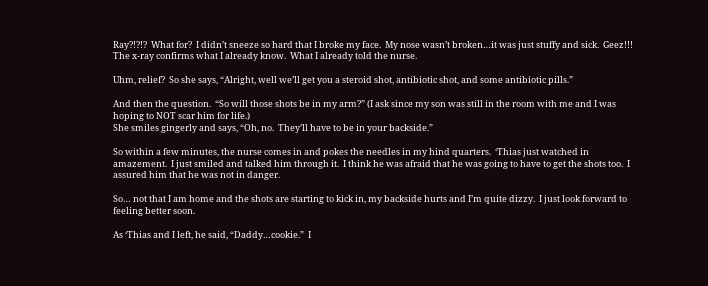Ray?!?!?  What for?  I didn’t sneeze so hard that I broke my face.  My nose wasn’t broken…it was just stuffy and sick.  Geez!!!
The x-ray confirms what I already know.  What I already told the nurse.

Uhm, relief?  So she says, “Alright, well we’ll get you a steroid shot, antibiotic shot, and some antibiotic pills.”

And then the question.  “So will those shots be in my arm?” (I ask since my son was still in the room with me and I was hoping to NOT scar him for life.)
She smiles gingerly and says, “Oh, no.  They’ll have to be in your backside.”

So within a few minutes, the nurse comes in and pokes the needles in my hind quarters.  ‘Thias just watched in amazement.  I just smiled and talked him through it.  I think he was afraid that he was going to have to get the shots too.  I assured him that he was not in danger.

So… not that I am home and the shots are starting to kick in, my backside hurts and I’m quite dizzy.  I just look forward to feeling better soon.

As ‘Thias and I left, he said, “Daddy…cookie.”  I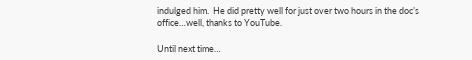indulged him.  He did pretty well for just over two hours in the doc’s office…well, thanks to YouTube.

Until next time…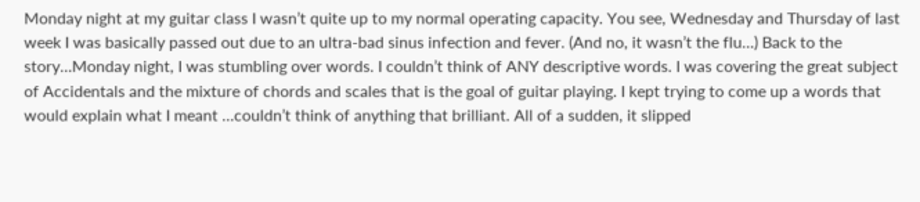Monday night at my guitar class I wasn’t quite up to my normal operating capacity. You see, Wednesday and Thursday of last week I was basically passed out due to an ultra-bad sinus infection and fever. (And no, it wasn’t the flu…) Back to the story…Monday night, I was stumbling over words. I couldn’t think of ANY descriptive words. I was covering the great subject of Accidentals and the mixture of chords and scales that is the goal of guitar playing. I kept trying to come up a words that would explain what I meant …couldn’t think of anything that brilliant. All of a sudden, it slipped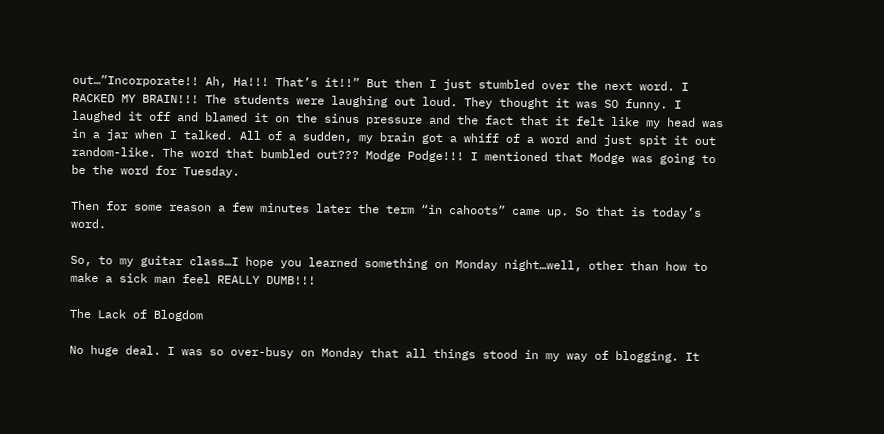out…”Incorporate!! Ah, Ha!!! That’s it!!” But then I just stumbled over the next word. I RACKED MY BRAIN!!! The students were laughing out loud. They thought it was SO funny. I laughed it off and blamed it on the sinus pressure and the fact that it felt like my head was in a jar when I talked. All of a sudden, my brain got a whiff of a word and just spit it out random-like. The word that bumbled out??? Modge Podge!!! I mentioned that Modge was going to be the word for Tuesday.

Then for some reason a few minutes later the term “in cahoots” came up. So that is today’s word.

So, to my guitar class…I hope you learned something on Monday night…well, other than how to make a sick man feel REALLY DUMB!!!

The Lack of Blogdom

No huge deal. I was so over-busy on Monday that all things stood in my way of blogging. It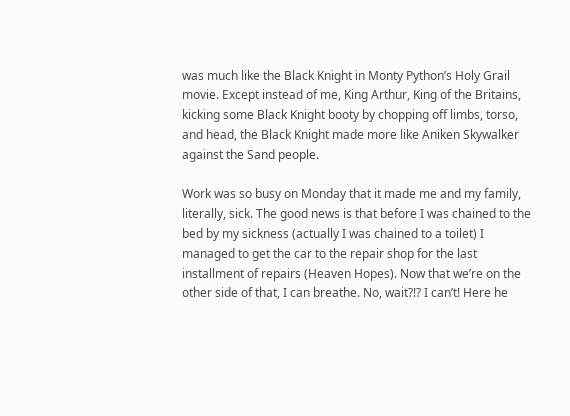was much like the Black Knight in Monty Python’s Holy Grail movie. Except instead of me, King Arthur, King of the Britains, kicking some Black Knight booty by chopping off limbs, torso, and head, the Black Knight made more like Aniken Skywalker against the Sand people.

Work was so busy on Monday that it made me and my family, literally, sick. The good news is that before I was chained to the bed by my sickness (actually I was chained to a toilet) I managed to get the car to the repair shop for the last installment of repairs (Heaven Hopes). Now that we’re on the other side of that, I can breathe. No, wait?!? I can’t! Here he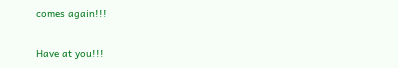comes again!!!

Have at you!!!